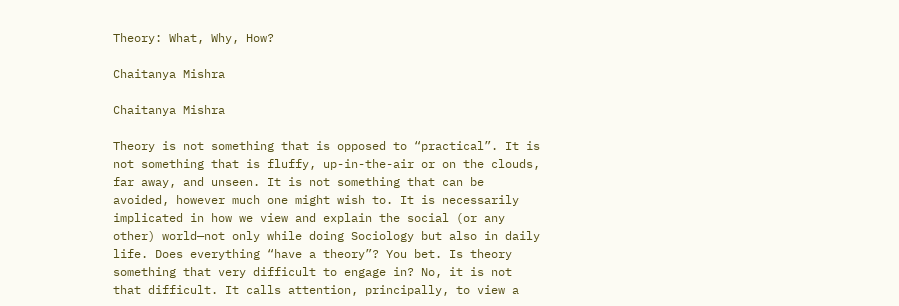Theory: What, Why, How?

Chaitanya Mishra

Chaitanya Mishra

Theory is not something that is opposed to “practical”. It is not something that is fluffy, up-in-the-air or on the clouds, far away, and unseen. It is not something that can be avoided, however much one might wish to. It is necessarily implicated in how we view and explain the social (or any other) world—not only while doing Sociology but also in daily life. Does everything “have a theory”? You bet. Is theory something that very difficult to engage in? No, it is not that difficult. It calls attention, principally, to view a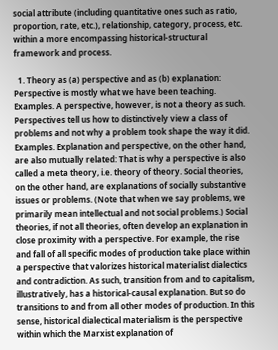social attribute (including quantitative ones such as ratio, proportion, rate, etc.), relationship, category, process, etc. within a more encompassing historical-structural framework and process.

  1. Theory as (a) perspective and as (b) explanation: Perspective is mostly what we have been teaching. Examples. A perspective, however, is not a theory as such. Perspectives tell us how to distinctively view a class of problems and not why a problem took shape the way it did. Examples. Explanation and perspective, on the other hand, are also mutually related: That is why a perspective is also called a meta theory, i.e. theory of theory. Social theories, on the other hand, are explanations of socially substantive issues or problems. (Note that when we say problems, we primarily mean intellectual and not social problems.) Social theories, if not all theories, often develop an explanation in close proximity with a perspective. For example, the rise and fall of all specific modes of production take place within a perspective that valorizes historical materialist dialectics and contradiction. As such, transition from and to capitalism, illustratively, has a historical-causal explanation. But so do transitions to and from all other modes of production. In this sense, historical dialectical materialism is the perspective within which the Marxist explanation of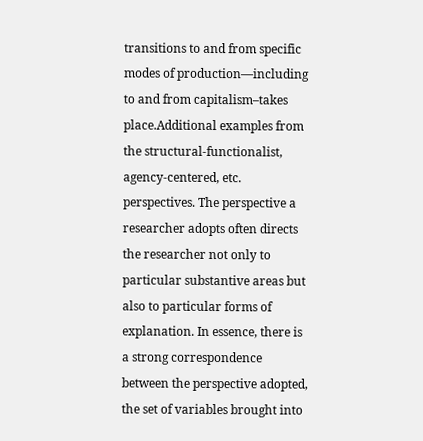transitions to and from specific modes of production—including to and from capitalism–takes place.Additional examples from the structural-functionalist, agency-centered, etc. perspectives. The perspective a researcher adopts often directs the researcher not only to particular substantive areas but also to particular forms of explanation. In essence, there is a strong correspondence between the perspective adopted, the set of variables brought into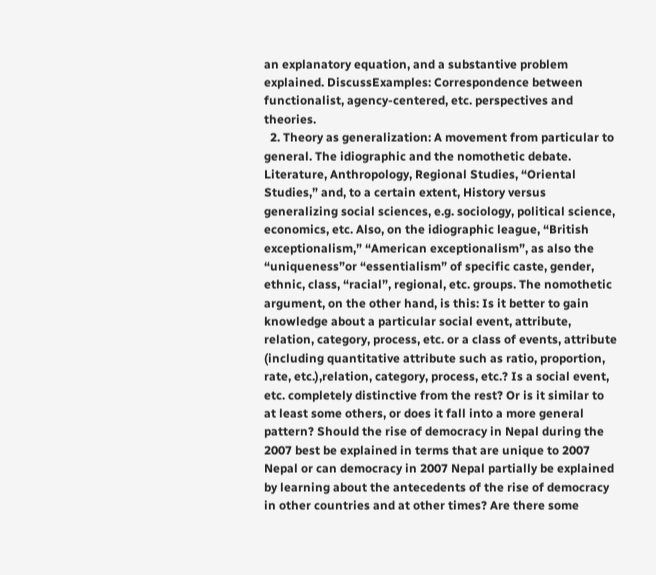an explanatory equation, and a substantive problem explained. DiscussExamples: Correspondence between functionalist, agency-centered, etc. perspectives and theories.
  2. Theory as generalization: A movement from particular to general. The idiographic and the nomothetic debate. Literature, Anthropology, Regional Studies, “Oriental Studies,” and, to a certain extent, History versus generalizing social sciences, e.g. sociology, political science, economics, etc. Also, on the idiographic league, “British exceptionalism,” “American exceptionalism”, as also the “uniqueness”or “essentialism” of specific caste, gender, ethnic, class, “racial”, regional, etc. groups. The nomothetic argument, on the other hand, is this: Is it better to gain knowledge about a particular social event, attribute, relation, category, process, etc. or a class of events, attribute (including quantitative attribute such as ratio, proportion, rate, etc.),relation, category, process, etc.? Is a social event, etc. completely distinctive from the rest? Or is it similar to at least some others, or does it fall into a more general pattern? Should the rise of democracy in Nepal during the 2007 best be explained in terms that are unique to 2007 Nepal or can democracy in 2007 Nepal partially be explained by learning about the antecedents of the rise of democracy in other countries and at other times? Are there some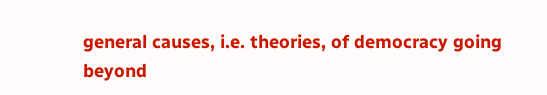general causes, i.e. theories, of democracy going beyond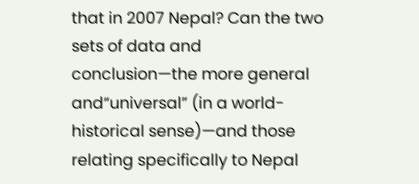that in 2007 Nepal? Can the two sets of data and conclusion—the more general and“universal” (in a world-historical sense)—and those relating specifically to Nepal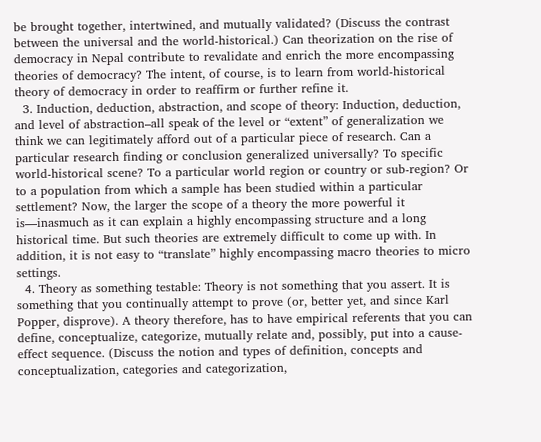be brought together, intertwined, and mutually validated? (Discuss the contrast between the universal and the world-historical.) Can theorization on the rise of democracy in Nepal contribute to revalidate and enrich the more encompassing theories of democracy? The intent, of course, is to learn from world-historical theory of democracy in order to reaffirm or further refine it.
  3. Induction, deduction, abstraction, and scope of theory: Induction, deduction, and level of abstraction–all speak of the level or “extent” of generalization we think we can legitimately afford out of a particular piece of research. Can a particular research finding or conclusion generalized universally? To specific world-historical scene? To a particular world region or country or sub-region? Or to a population from which a sample has been studied within a particular settlement? Now, the larger the scope of a theory the more powerful it is—inasmuch as it can explain a highly encompassing structure and a long historical time. But such theories are extremely difficult to come up with. In addition, it is not easy to “translate” highly encompassing macro theories to micro settings.
  4. Theory as something testable: Theory is not something that you assert. It is something that you continually attempt to prove (or, better yet, and since Karl Popper, disprove). A theory therefore, has to have empirical referents that you can define, conceptualize, categorize, mutually relate and, possibly, put into a cause-effect sequence. (Discuss the notion and types of definition, concepts and conceptualization, categories and categorization,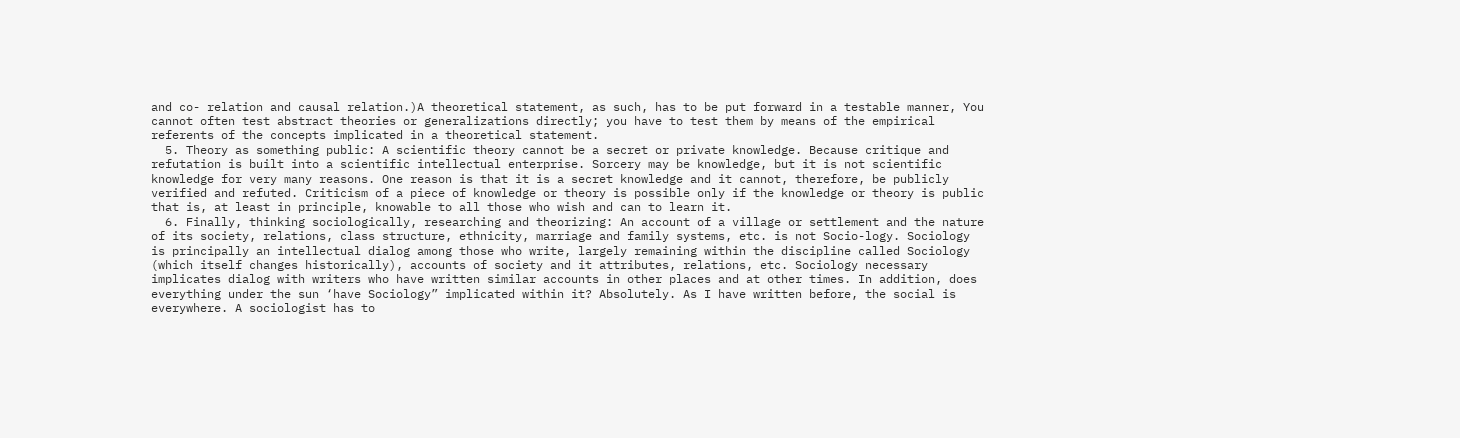and co- relation and causal relation.)A theoretical statement, as such, has to be put forward in a testable manner, You cannot often test abstract theories or generalizations directly; you have to test them by means of the empirical referents of the concepts implicated in a theoretical statement.
  5. Theory as something public: A scientific theory cannot be a secret or private knowledge. Because critique and refutation is built into a scientific intellectual enterprise. Sorcery may be knowledge, but it is not scientific knowledge for very many reasons. One reason is that it is a secret knowledge and it cannot, therefore, be publicly verified and refuted. Criticism of a piece of knowledge or theory is possible only if the knowledge or theory is public that is, at least in principle, knowable to all those who wish and can to learn it.
  6. Finally, thinking sociologically, researching and theorizing: An account of a village or settlement and the nature of its society, relations, class structure, ethnicity, marriage and family systems, etc. is not Socio-logy. Sociology is principally an intellectual dialog among those who write, largely remaining within the discipline called Sociology (which itself changes historically), accounts of society and it attributes, relations, etc. Sociology necessary implicates dialog with writers who have written similar accounts in other places and at other times. In addition, does everything under the sun ‘have Sociology” implicated within it? Absolutely. As I have written before, the social is everywhere. A sociologist has to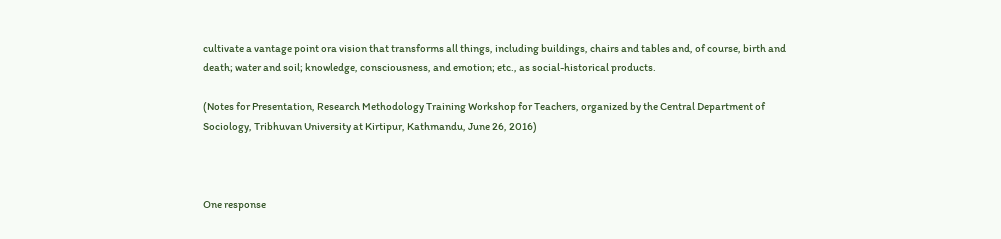cultivate a vantage point ora vision that transforms all things, including buildings, chairs and tables and, of course, birth and death; water and soil; knowledge, consciousness, and emotion; etc., as social-historical products.

(Notes for Presentation, Research Methodology Training Workshop for Teachers, organized by the Central Department of Sociology, Tribhuvan University at Kirtipur, Kathmandu, June 26, 2016)



One response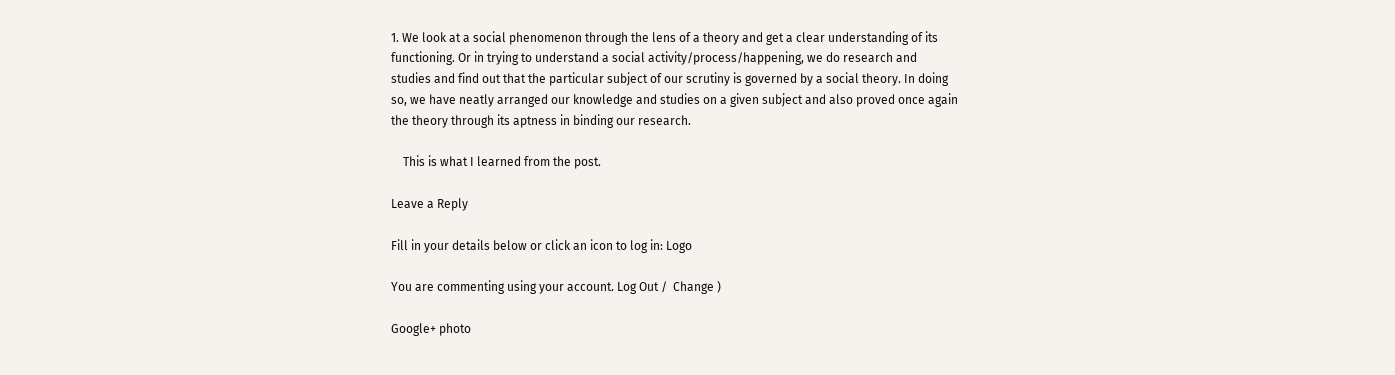1. We look at a social phenomenon through the lens of a theory and get a clear understanding of its functioning. Or in trying to understand a social activity/process/happening, we do research and studies and find out that the particular subject of our scrutiny is governed by a social theory. In doing so, we have neatly arranged our knowledge and studies on a given subject and also proved once again the theory through its aptness in binding our research.

    This is what I learned from the post.

Leave a Reply

Fill in your details below or click an icon to log in: Logo

You are commenting using your account. Log Out /  Change )

Google+ photo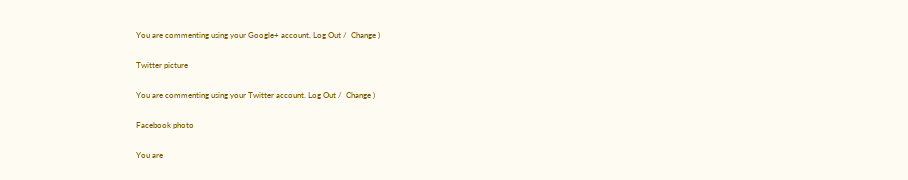You are commenting using your Google+ account. Log Out /  Change )

Twitter picture

You are commenting using your Twitter account. Log Out /  Change )

Facebook photo

You are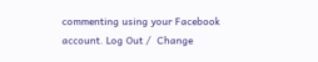commenting using your Facebook account. Log Out /  Change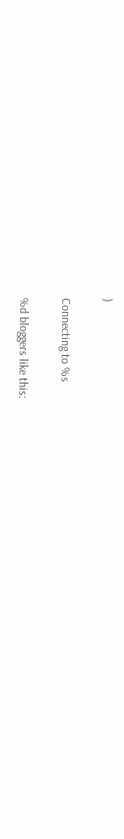)

Connecting to %s

%d bloggers like this: